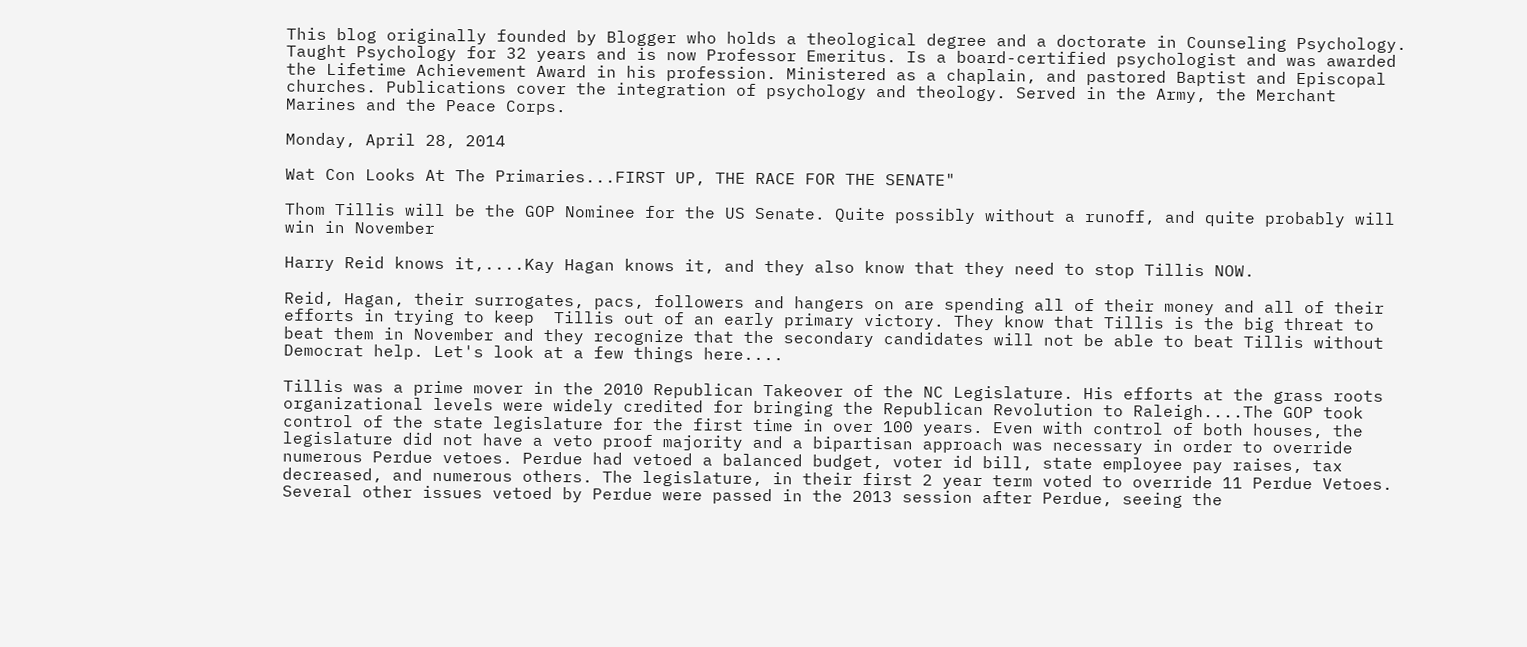This blog originally founded by Blogger who holds a theological degree and a doctorate in Counseling Psychology. Taught Psychology for 32 years and is now Professor Emeritus. Is a board-certified psychologist and was awarded the Lifetime Achievement Award in his profession. Ministered as a chaplain, and pastored Baptist and Episcopal churches. Publications cover the integration of psychology and theology. Served in the Army, the Merchant Marines and the Peace Corps.

Monday, April 28, 2014

Wat Con Looks At The Primaries...FIRST UP, THE RACE FOR THE SENATE"

Thom Tillis will be the GOP Nominee for the US Senate. Quite possibly without a runoff, and quite probably will win in November

Harry Reid knows it,....Kay Hagan knows it, and they also know that they need to stop Tillis NOW.

Reid, Hagan, their surrogates, pacs, followers and hangers on are spending all of their money and all of their efforts in trying to keep  Tillis out of an early primary victory. They know that Tillis is the big threat to beat them in November and they recognize that the secondary candidates will not be able to beat Tillis without Democrat help. Let's look at a few things here....

Tillis was a prime mover in the 2010 Republican Takeover of the NC Legislature. His efforts at the grass roots organizational levels were widely credited for bringing the Republican Revolution to Raleigh....The GOP took control of the state legislature for the first time in over 100 years. Even with control of both houses, the legislature did not have a veto proof majority and a bipartisan approach was necessary in order to override numerous Perdue vetoes. Perdue had vetoed a balanced budget, voter id bill, state employee pay raises, tax decreased, and numerous others. The legislature, in their first 2 year term voted to override 11 Perdue Vetoes. Several other issues vetoed by Perdue were passed in the 2013 session after Perdue, seeing the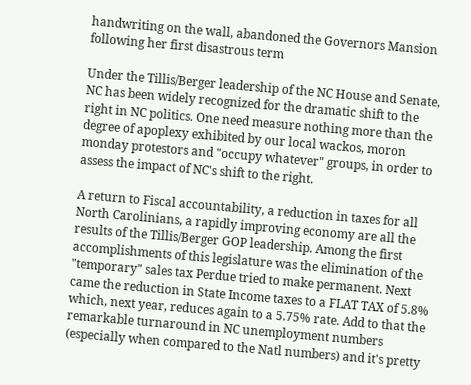handwriting on the wall, abandoned the Governors Mansion following her first disastrous term

Under the Tillis/Berger leadership of the NC House and Senate, NC has been widely recognized for the dramatic shift to the right in NC politics. One need measure nothing more than the degree of apoplexy exhibited by our local wackos, moron monday protestors and "occupy whatever" groups, in order to assess the impact of NC's shift to the right.

A return to Fiscal accountability, a reduction in taxes for all North Carolinians, a rapidly improving economy are all the results of the Tillis/Berger GOP leadership. Among the first accomplishments of this legislature was the elimination of the "temporary" sales tax Perdue tried to make permanent. Next came the reduction in State Income taxes to a FLAT TAX of 5.8% which, next year, reduces again to a 5.75% rate. Add to that the remarkable turnaround in NC unemployment numbers (especially when compared to the Natl numbers) and it's pretty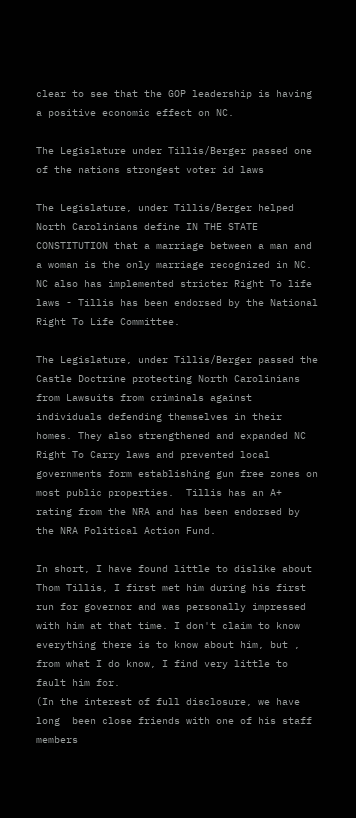clear to see that the GOP leadership is having a positive economic effect on NC.

The Legislature under Tillis/Berger passed one of the nations strongest voter id laws

The Legislature, under Tillis/Berger helped North Carolinians define IN THE STATE CONSTITUTION that a marriage between a man and a woman is the only marriage recognized in NC.   NC also has implemented stricter Right To life laws - Tillis has been endorsed by the National Right To Life Committee.

The Legislature, under Tillis/Berger passed the Castle Doctrine protecting North Carolinians from Lawsuits from criminals against individuals defending themselves in their homes. They also strengthened and expanded NC Right To Carry laws and prevented local governments form establishing gun free zones on most public properties.  Tillis has an A+ rating from the NRA and has been endorsed by the NRA Political Action Fund.

In short, I have found little to dislike about Thom Tillis, I first met him during his first run for governor and was personally impressed with him at that time. I don't claim to know everything there is to know about him, but , from what I do know, I find very little to fault him for.
(In the interest of full disclosure, we have long  been close friends with one of his staff members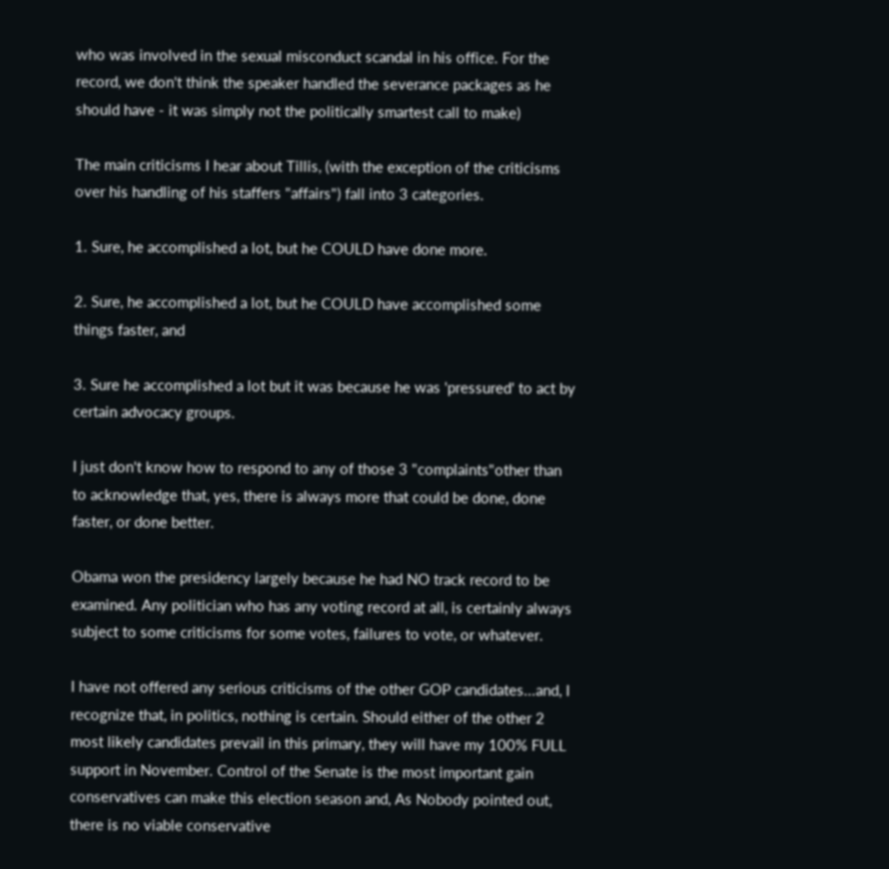who was involved in the sexual misconduct scandal in his office. For the record, we don't think the speaker handled the severance packages as he should have - it was simply not the politically smartest call to make)

The main criticisms I hear about Tillis, (with the exception of the criticisms over his handling of his staffers "affairs") fall into 3 categories.

1. Sure, he accomplished a lot, but he COULD have done more.

2. Sure, he accomplished a lot, but he COULD have accomplished some things faster, and

3. Sure he accomplished a lot but it was because he was 'pressured' to act by certain advocacy groups.

I just don't know how to respond to any of those 3 "complaints"other than to acknowledge that, yes, there is always more that could be done, done faster, or done better.

Obama won the presidency largely because he had NO track record to be examined. Any politician who has any voting record at all, is certainly always subject to some criticisms for some votes, failures to vote, or whatever.

I have not offered any serious criticisms of the other GOP candidates...and, I recognize that, in politics, nothing is certain. Should either of the other 2 most likely candidates prevail in this primary, they will have my 100% FULL support in November. Control of the Senate is the most important gain conservatives can make this election season and, As Nobody pointed out, there is no viable conservative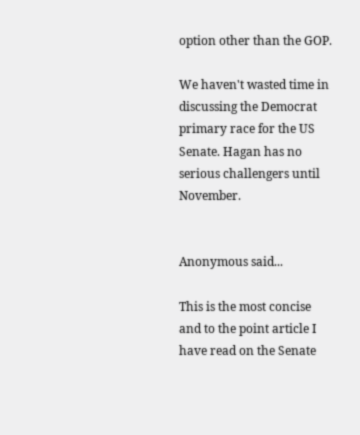option other than the GOP.

We haven't wasted time in discussing the Democrat primary race for the US Senate. Hagan has no serious challengers until November.


Anonymous said...

This is the most concise and to the point article I have read on the Senate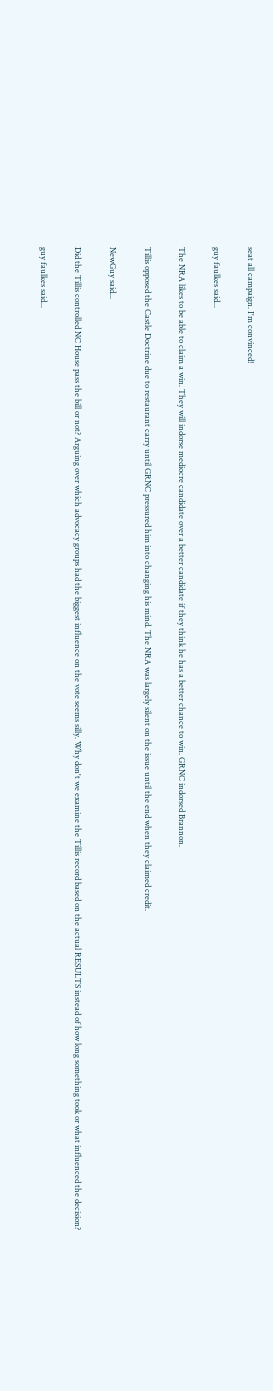seat all campaign. I'm convinced!

guy faulkes said...

The NRA likes to be able to claim a win. They will indorse mediocre candidate over a better candidate if they think he has a better chance to win. GRNC indorsed Brannon.

Tillis opposed the Castle Doctrine due to restaurant carry until GRNC pressured him into changing his mind. The NRA was largely silent on the issue until the end when they claimed credit.

NewGuy said...

Did the Tillis controlled NC House pass the bill or not? Arguing over which advocacy groups had the biggest influence on the vote seems silly. Why don't we examine the Tillis record based on the actual RESULTS instead of how long something took or what influenced the decision?

guy faulkes said...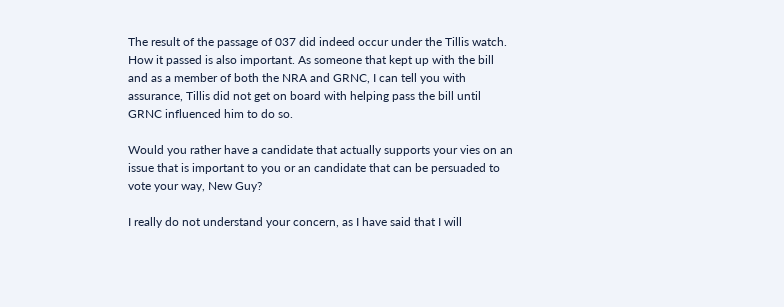The result of the passage of 037 did indeed occur under the Tillis watch. How it passed is also important. As someone that kept up with the bill and as a member of both the NRA and GRNC, I can tell you with assurance, Tillis did not get on board with helping pass the bill until GRNC influenced him to do so.

Would you rather have a candidate that actually supports your vies on an issue that is important to you or an candidate that can be persuaded to vote your way, New Guy?

I really do not understand your concern, as I have said that I will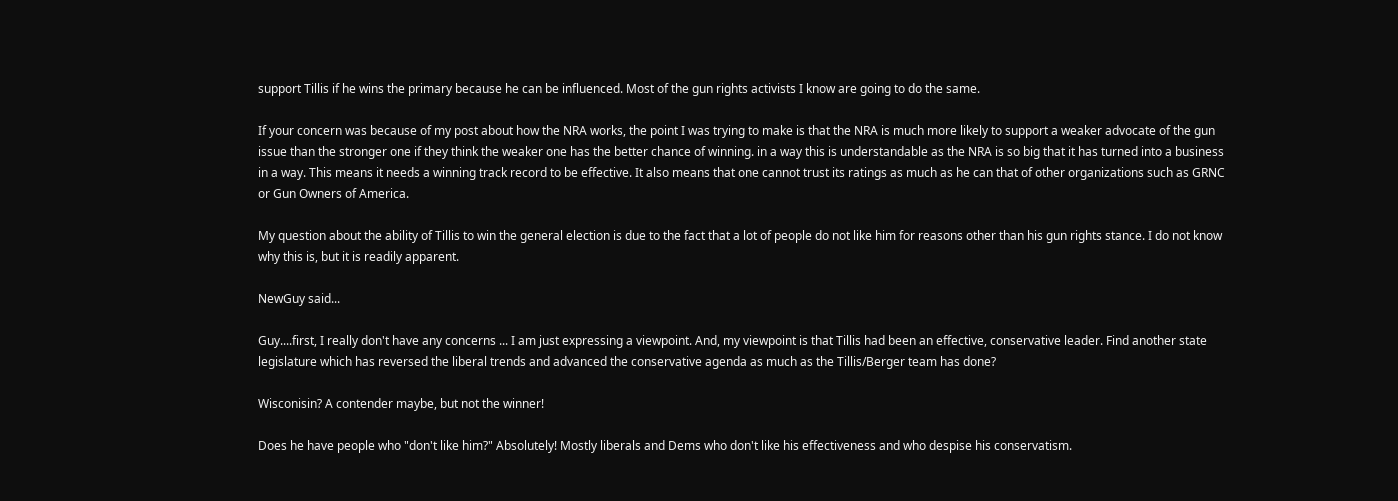support Tillis if he wins the primary because he can be influenced. Most of the gun rights activists I know are going to do the same.

If your concern was because of my post about how the NRA works, the point I was trying to make is that the NRA is much more likely to support a weaker advocate of the gun issue than the stronger one if they think the weaker one has the better chance of winning. in a way this is understandable as the NRA is so big that it has turned into a business in a way. This means it needs a winning track record to be effective. It also means that one cannot trust its ratings as much as he can that of other organizations such as GRNC or Gun Owners of America.

My question about the ability of Tillis to win the general election is due to the fact that a lot of people do not like him for reasons other than his gun rights stance. I do not know why this is, but it is readily apparent.

NewGuy said...

Guy....first, I really don't have any concerns ... I am just expressing a viewpoint. And, my viewpoint is that Tillis had been an effective, conservative leader. Find another state legislature which has reversed the liberal trends and advanced the conservative agenda as much as the Tillis/Berger team has done?

Wisconisin? A contender maybe, but not the winner!

Does he have people who "don't like him?" Absolutely! Mostly liberals and Dems who don't like his effectiveness and who despise his conservatism.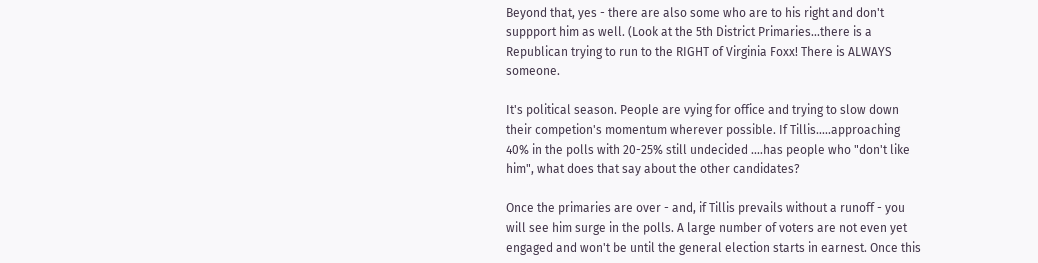Beyond that, yes - there are also some who are to his right and don't suppport him as well. (Look at the 5th District Primaries...there is a Republican trying to run to the RIGHT of Virginia Foxx! There is ALWAYS someone.

It's political season. People are vying for office and trying to slow down their competion's momentum wherever possible. If Tillis.....approaching 40% in the polls with 20-25% still undecided ....has people who "don't like him", what does that say about the other candidates?

Once the primaries are over - and, if Tillis prevails without a runoff - you will see him surge in the polls. A large number of voters are not even yet engaged and won't be until the general election starts in earnest. Once this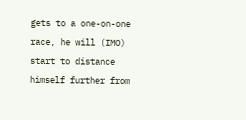gets to a one-on-one race, he will (IMO) start to distance himself further from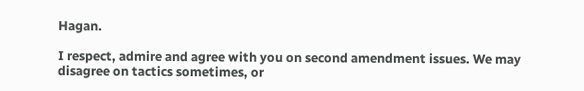Hagan.

I respect, admire and agree with you on second amendment issues. We may disagree on tactics sometimes, or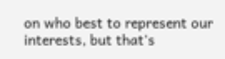on who best to represent our interests, but that's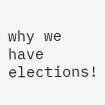why we have elections!